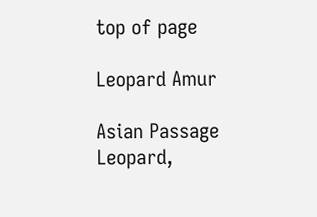top of page

Leopard Amur

Asian Passage
Leopard,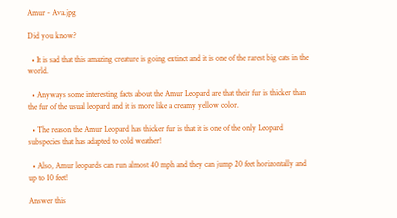Amur - Ava.jpg

Did you know?

  • It is sad that this amazing creature is going extinct and it is one of the rarest big cats in the world.

  • Anyways some interesting facts about the Amur Leopard are that their fur is thicker than the fur of the usual leopard and it is more like a creamy yellow color.

  • The reason the Amur Leopard has thicker fur is that it is one of the only Leopard subspecies that has adapted to cold weather!

  • Also, Amur leopards can run almost 40 mph and they can jump 20 feet horizontally and up to 10 feet!

Answer this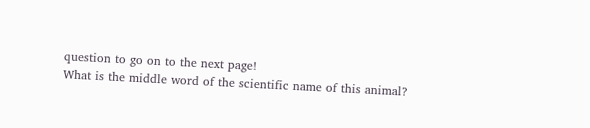question to go on to the next page!
What is the middle word of the scientific name of this animal?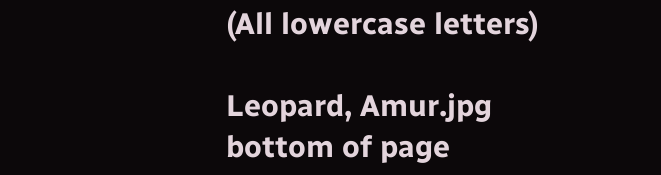(All lowercase letters)

Leopard, Amur.jpg
bottom of page